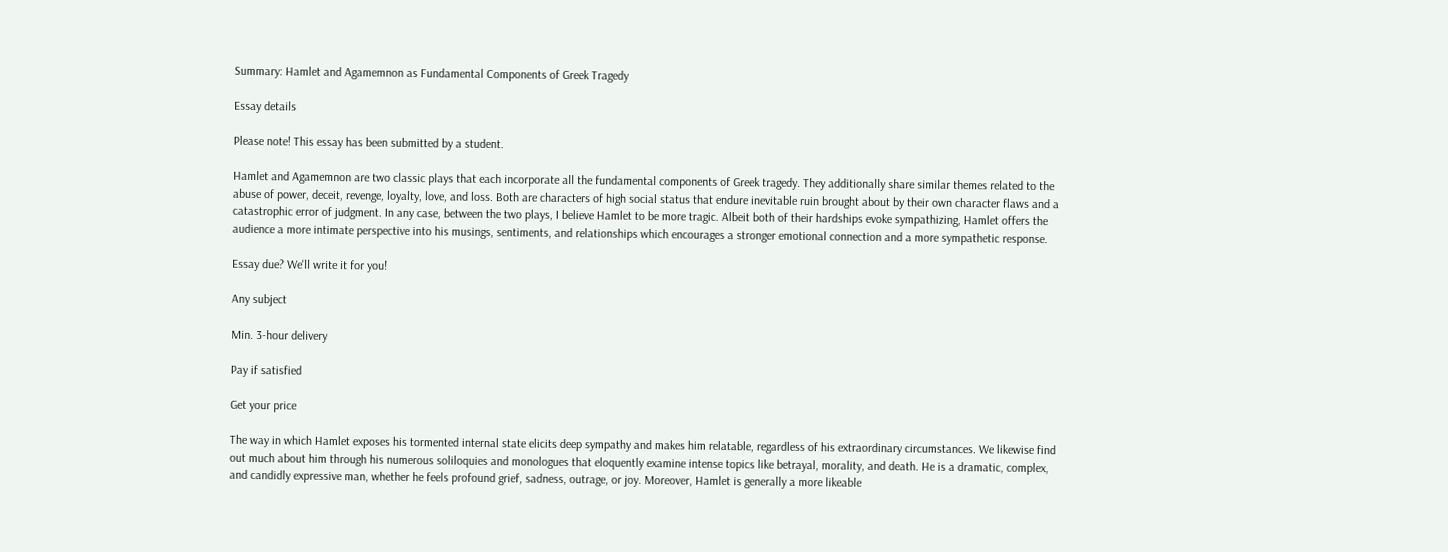Summary: Hamlet and Agamemnon as Fundamental Components of Greek Tragedy

Essay details

Please note! This essay has been submitted by a student.

Hamlet and Agamemnon are two classic plays that each incorporate all the fundamental components of Greek tragedy. They additionally share similar themes related to the abuse of power, deceit, revenge, loyalty, love, and loss. Both are characters of high social status that endure inevitable ruin brought about by their own character flaws and a catastrophic error of judgment. In any case, between the two plays, I believe Hamlet to be more tragic. Albeit both of their hardships evoke sympathizing, Hamlet offers the audience a more intimate perspective into his musings, sentiments, and relationships which encourages a stronger emotional connection and a more sympathetic response.

Essay due? We'll write it for you!

Any subject

Min. 3-hour delivery

Pay if satisfied

Get your price

The way in which Hamlet exposes his tormented internal state elicits deep sympathy and makes him relatable, regardless of his extraordinary circumstances. We likewise find out much about him through his numerous soliloquies and monologues that eloquently examine intense topics like betrayal, morality, and death. He is a dramatic, complex, and candidly expressive man, whether he feels profound grief, sadness, outrage, or joy. Moreover, Hamlet is generally a more likeable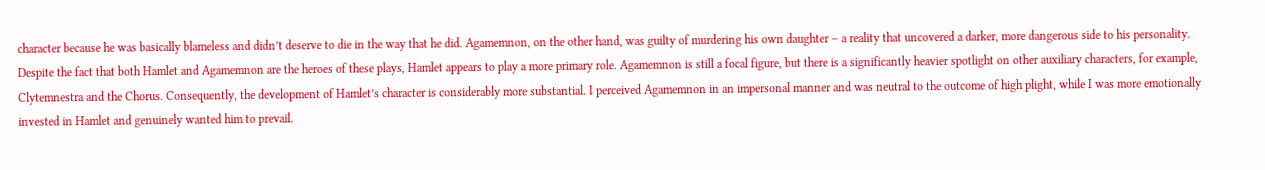character because he was basically blameless and didn’t deserve to die in the way that he did. Agamemnon, on the other hand, was guilty of murdering his own daughter – a reality that uncovered a darker, more dangerous side to his personality. Despite the fact that both Hamlet and Agamemnon are the heroes of these plays, Hamlet appears to play a more primary role. Agamemnon is still a focal figure, but there is a significantly heavier spotlight on other auxiliary characters, for example, Clytemnestra and the Chorus. Consequently, the development of Hamlet’s character is considerably more substantial. I perceived Agamemnon in an impersonal manner and was neutral to the outcome of high plight, while I was more emotionally invested in Hamlet and genuinely wanted him to prevail.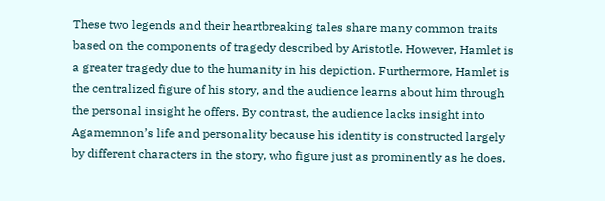These two legends and their heartbreaking tales share many common traits based on the components of tragedy described by Aristotle. However, Hamlet is a greater tragedy due to the humanity in his depiction. Furthermore, Hamlet is the centralized figure of his story, and the audience learns about him through the personal insight he offers. By contrast, the audience lacks insight into Agamemnon’s life and personality because his identity is constructed largely by different characters in the story, who figure just as prominently as he does.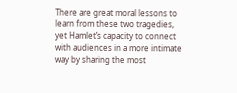There are great moral lessons to learn from these two tragedies, yet Hamlet’s capacity to connect with audiences in a more intimate way by sharing the most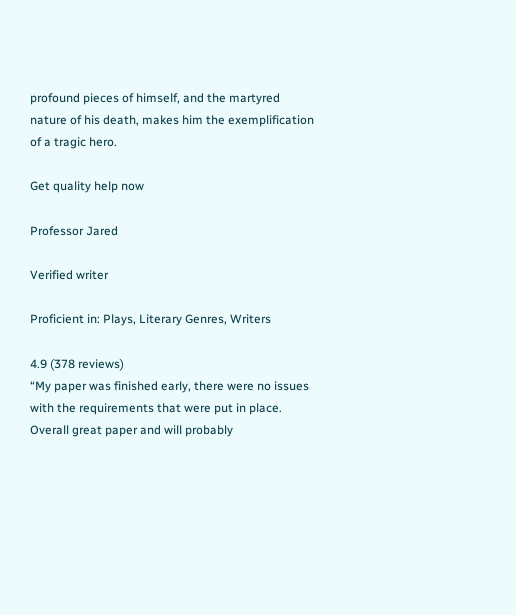profound pieces of himself, and the martyred nature of his death, makes him the exemplification of a tragic hero.

Get quality help now

Professor Jared

Verified writer

Proficient in: Plays, Literary Genres, Writers

4.9 (378 reviews)
“My paper was finished early, there were no issues with the requirements that were put in place. Overall great paper and will probably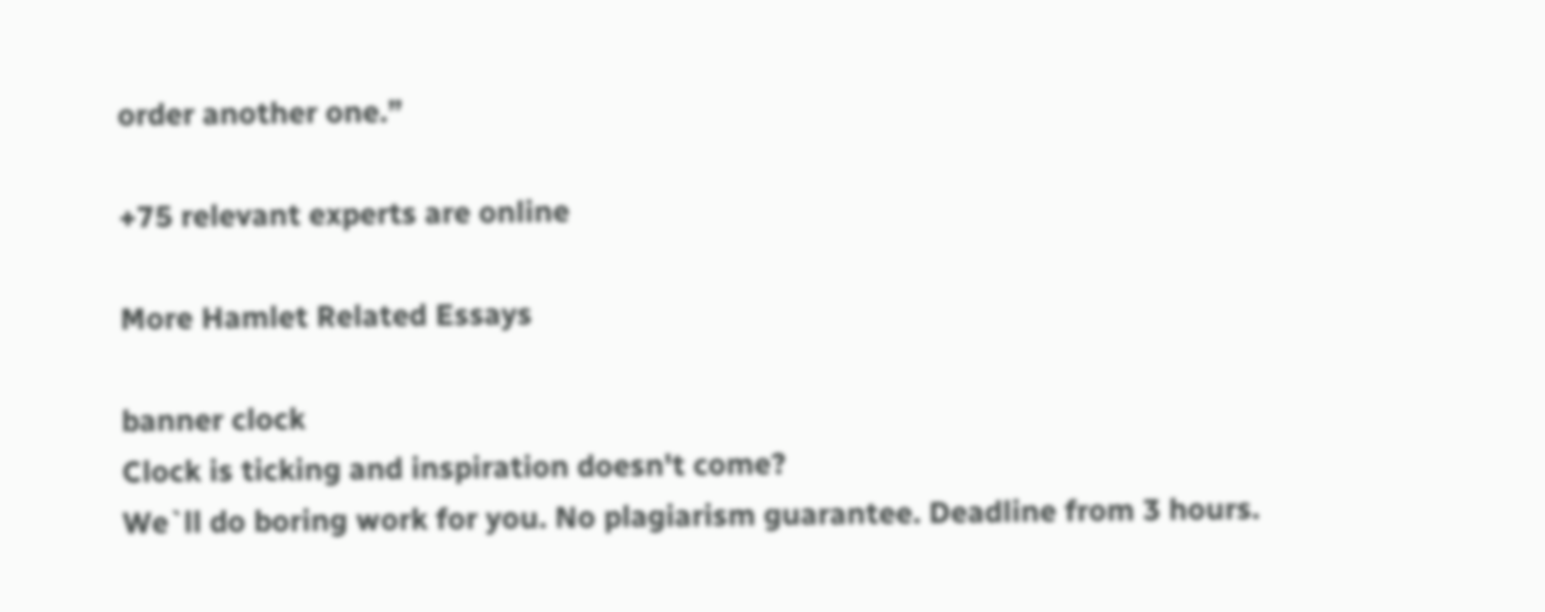order another one.”

+75 relevant experts are online

More Hamlet Related Essays

banner clock
Clock is ticking and inspiration doesn't come?
We`ll do boring work for you. No plagiarism guarantee. Deadline from 3 hours.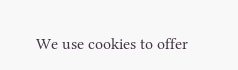We use cookies to offer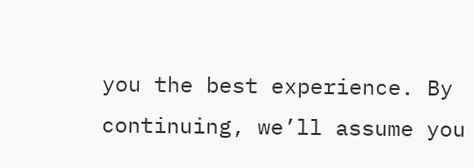you the best experience. By continuing, we’ll assume you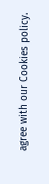agree with our Cookies policy.